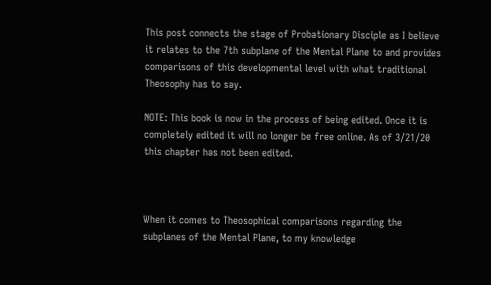This post connects the stage of Probationary Disciple as I believe it relates to the 7th subplane of the Mental Plane to and provides comparisons of this developmental level with what traditional Theosophy has to say.

NOTE: This book is now in the process of being edited. Once it is completely edited it will no longer be free online. As of 3/21/20 this chapter has not been edited.



When it comes to Theosophical comparisons regarding the subplanes of the Mental Plane, to my knowledge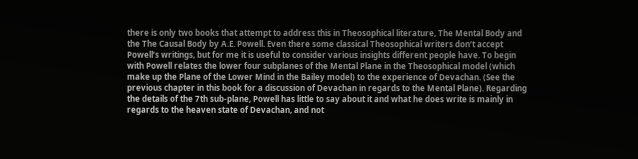there is only two books that attempt to address this in Theosophical literature, The Mental Body and the The Causal Body by A.E. Powell. Even there some classical Theosophical writers don’t accept Powell’s writings, but for me it is useful to consider various insights different people have. To begin with Powell relates the lower four subplanes of the Mental Plane in the Theosophical model (which make up the Plane of the Lower Mind in the Bailey model) to the experience of Devachan. (See the previous chapter in this book for a discussion of Devachan in regards to the Mental Plane). Regarding the details of the 7th sub-plane, Powell has little to say about it and what he does write is mainly in regards to the heaven state of Devachan, and not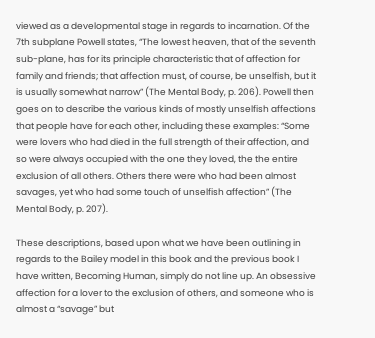viewed as a developmental stage in regards to incarnation. Of the 7th subplane Powell states, “The lowest heaven, that of the seventh sub-plane, has for its principle characteristic that of affection for family and friends; that affection must, of course, be unselfish, but it is usually somewhat narrow” (The Mental Body, p. 206). Powell then goes on to describe the various kinds of mostly unselfish affections that people have for each other, including these examples: “Some were lovers who had died in the full strength of their affection, and so were always occupied with the one they loved, the the entire exclusion of all others. Others there were who had been almost savages, yet who had some touch of unselfish affection” (The Mental Body, p. 207).

These descriptions, based upon what we have been outlining in regards to the Bailey model in this book and the previous book I have written, Becoming Human, simply do not line up. An obsessive affection for a lover to the exclusion of others, and someone who is almost a “savage” but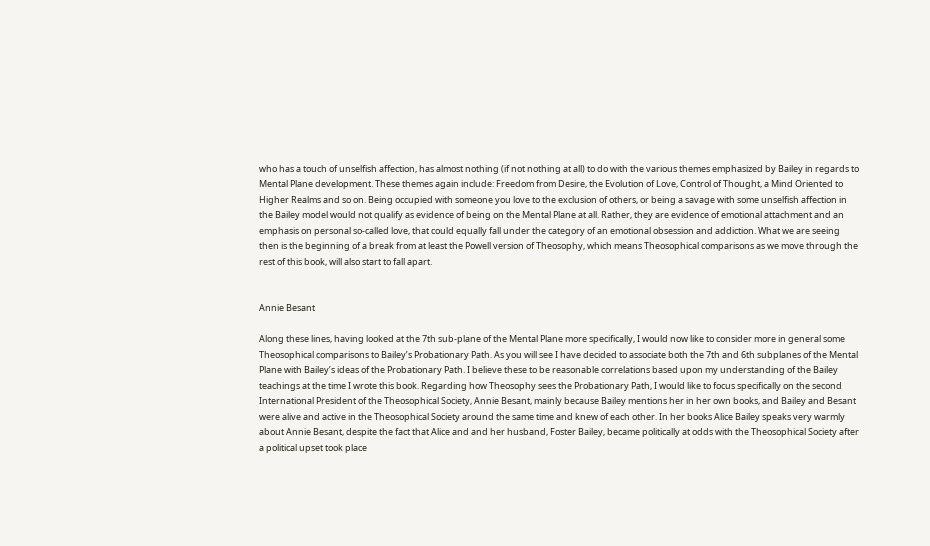who has a touch of unselfish affection, has almost nothing (if not nothing at all) to do with the various themes emphasized by Bailey in regards to Mental Plane development. These themes again include: Freedom from Desire, the Evolution of Love, Control of Thought, a Mind Oriented to Higher Realms and so on. Being occupied with someone you love to the exclusion of others, or being a savage with some unselfish affection in the Bailey model would not qualify as evidence of being on the Mental Plane at all. Rather, they are evidence of emotional attachment and an emphasis on personal so-called love, that could equally fall under the category of an emotional obsession and addiction. What we are seeing then is the beginning of a break from at least the Powell version of Theosophy, which means Theosophical comparisons as we move through the rest of this book, will also start to fall apart.


Annie Besant

Along these lines, having looked at the 7th sub-plane of the Mental Plane more specifically, I would now like to consider more in general some Theosophical comparisons to Bailey’s Probationary Path. As you will see I have decided to associate both the 7th and 6th subplanes of the Mental Plane with Bailey’s ideas of the Probationary Path. I believe these to be reasonable correlations based upon my understanding of the Bailey teachings at the time I wrote this book. Regarding how Theosophy sees the Probationary Path, I would like to focus specifically on the second International President of the Theosophical Society, Annie Besant, mainly because Bailey mentions her in her own books, and Bailey and Besant were alive and active in the Theosophical Society around the same time and knew of each other. In her books Alice Bailey speaks very warmly about Annie Besant, despite the fact that Alice and and her husband, Foster Bailey, became politically at odds with the Theosophical Society after a political upset took place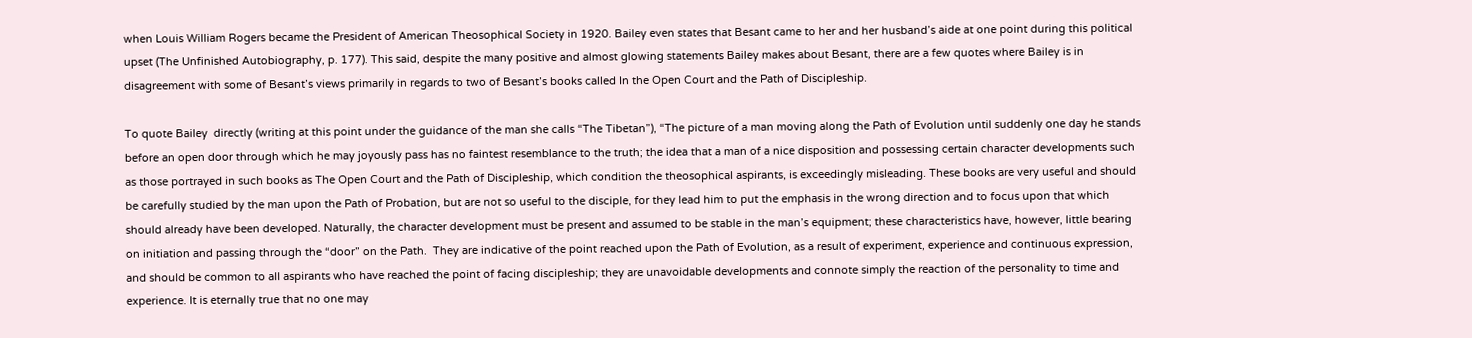when Louis William Rogers became the President of American Theosophical Society in 1920. Bailey even states that Besant came to her and her husband’s aide at one point during this political upset (The Unfinished Autobiography, p. 177). This said, despite the many positive and almost glowing statements Bailey makes about Besant, there are a few quotes where Bailey is in disagreement with some of Besant’s views primarily in regards to two of Besant’s books called In the Open Court and the Path of Discipleship.

To quote Bailey  directly (writing at this point under the guidance of the man she calls “The Tibetan”), “The picture of a man moving along the Path of Evolution until suddenly one day he stands before an open door through which he may joyously pass has no faintest resemblance to the truth; the idea that a man of a nice disposition and possessing certain character developments such as those portrayed in such books as The Open Court and the Path of Discipleship, which condition the theosophical aspirants, is exceedingly misleading. These books are very useful and should be carefully studied by the man upon the Path of Probation, but are not so useful to the disciple, for they lead him to put the emphasis in the wrong direction and to focus upon that which should already have been developed. Naturally, the character development must be present and assumed to be stable in the man’s equipment; these characteristics have, however, little bearing on initiation and passing through the “door” on the Path.  They are indicative of the point reached upon the Path of Evolution, as a result of experiment, experience and continuous expression, and should be common to all aspirants who have reached the point of facing discipleship; they are unavoidable developments and connote simply the reaction of the personality to time and experience. It is eternally true that no one may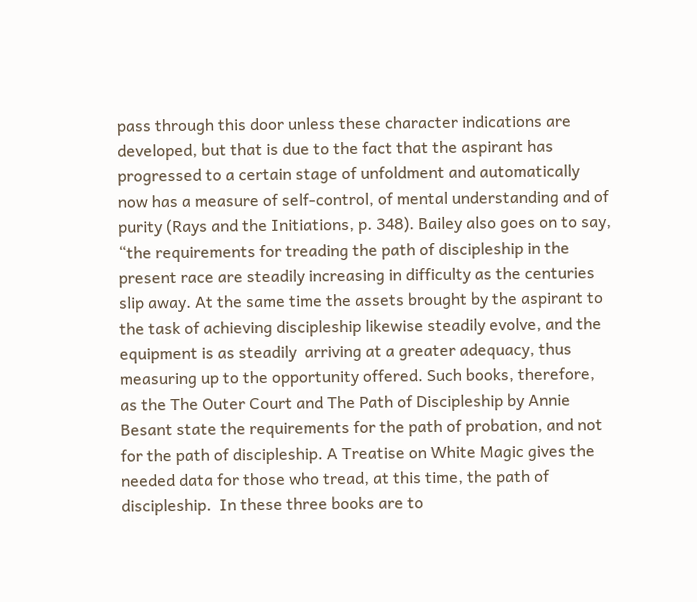pass through this door unless these character indications are developed, but that is due to the fact that the aspirant has progressed to a certain stage of unfoldment and automatically now has a measure of self-control, of mental understanding and of purity (Rays and the Initiations, p. 348). Bailey also goes on to say, “the requirements for treading the path of discipleship in the present race are steadily increasing in difficulty as the centuries slip away. At the same time the assets brought by the aspirant to the task of achieving discipleship likewise steadily evolve, and the equipment is as steadily  arriving at a greater adequacy, thus measuring up to the opportunity offered. Such books, therefore, as the The Outer Court and The Path of Discipleship by Annie Besant state the requirements for the path of probation, and not for the path of discipleship. A Treatise on White Magic gives the needed data for those who tread, at this time, the path of discipleship.  In these three books are to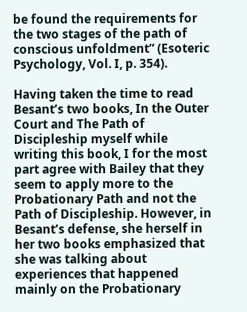be found the requirements for the two stages of the path of conscious unfoldment” (Esoteric Psychology, Vol. I, p. 354).

Having taken the time to read Besant’s two books, In the Outer Court and The Path of Discipleship myself while writing this book, I for the most part agree with Bailey that they seem to apply more to the Probationary Path and not the Path of Discipleship. However, in Besant’s defense, she herself in her two books emphasized that she was talking about experiences that happened mainly on the Probationary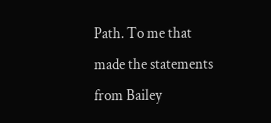Path. To me that made the statements from Bailey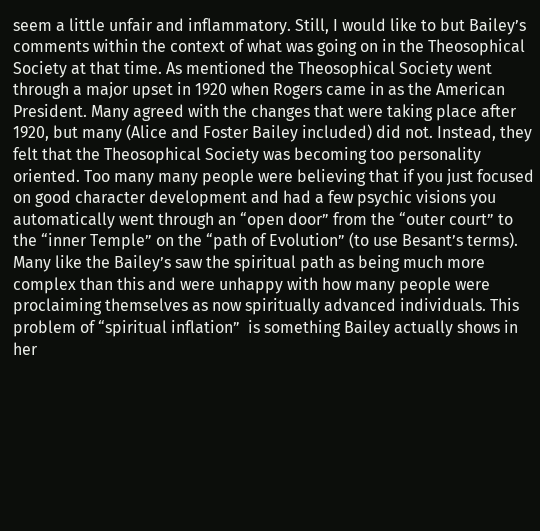seem a little unfair and inflammatory. Still, I would like to but Bailey’s comments within the context of what was going on in the Theosophical Society at that time. As mentioned the Theosophical Society went through a major upset in 1920 when Rogers came in as the American President. Many agreed with the changes that were taking place after 1920, but many (Alice and Foster Bailey included) did not. Instead, they felt that the Theosophical Society was becoming too personality oriented. Too many many people were believing that if you just focused on good character development and had a few psychic visions you automatically went through an “open door” from the “outer court” to the “inner Temple” on the “path of Evolution” (to use Besant’s terms). Many like the Bailey’s saw the spiritual path as being much more complex than this and were unhappy with how many people were proclaiming themselves as now spiritually advanced individuals. This problem of “spiritual inflation”  is something Bailey actually shows in her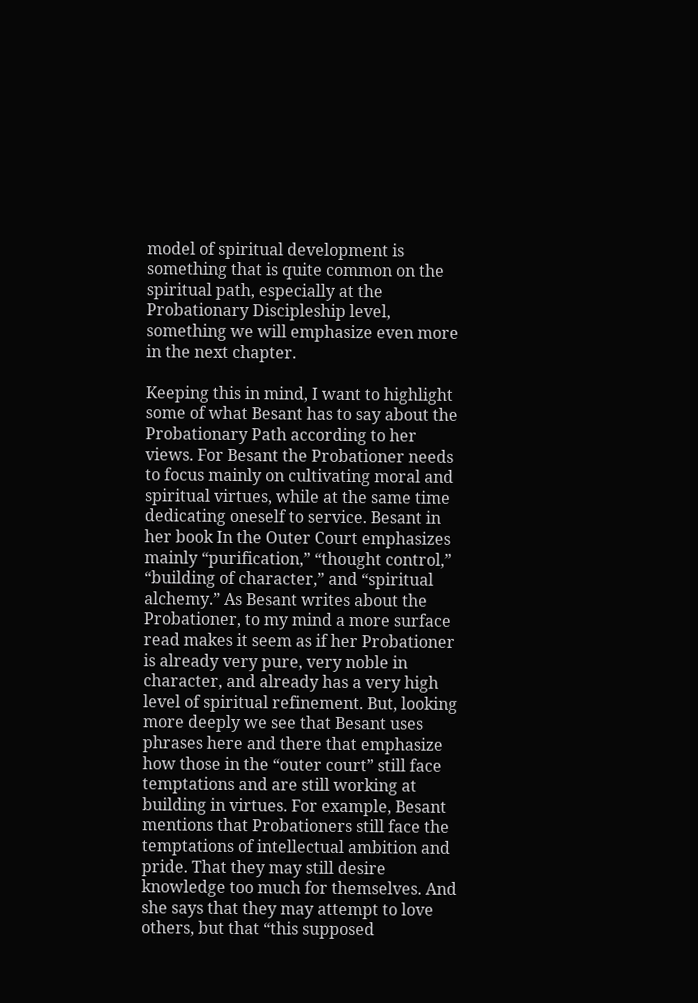model of spiritual development is something that is quite common on the spiritual path, especially at the Probationary Discipleship level, something we will emphasize even more in the next chapter.

Keeping this in mind, I want to highlight some of what Besant has to say about the Probationary Path according to her views. For Besant the Probationer needs to focus mainly on cultivating moral and spiritual virtues, while at the same time dedicating oneself to service. Besant in her book In the Outer Court emphasizes mainly “purification,” “thought control,” “building of character,” and “spiritual alchemy.” As Besant writes about the Probationer, to my mind a more surface read makes it seem as if her Probationer is already very pure, very noble in character, and already has a very high level of spiritual refinement. But, looking more deeply we see that Besant uses phrases here and there that emphasize how those in the “outer court” still face temptations and are still working at building in virtues. For example, Besant mentions that Probationers still face the temptations of intellectual ambition and pride. That they may still desire knowledge too much for themselves. And she says that they may attempt to love others, but that “this supposed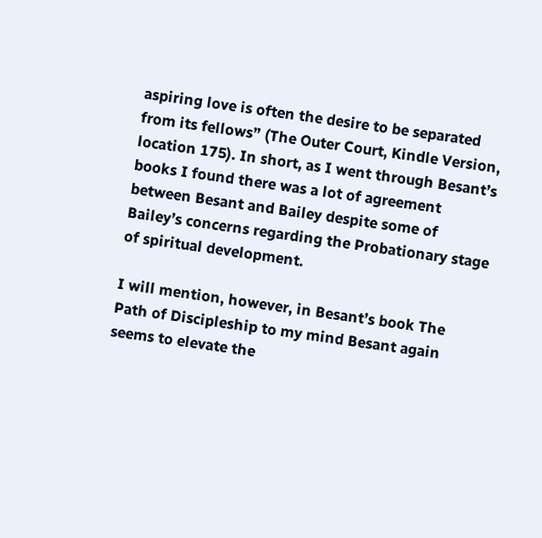aspiring love is often the desire to be separated from its fellows” (The Outer Court, Kindle Version, location 175). In short, as I went through Besant’s books I found there was a lot of agreement between Besant and Bailey despite some of Bailey’s concerns regarding the Probationary stage of spiritual development.

I will mention, however, in Besant’s book The Path of Discipleship to my mind Besant again seems to elevate the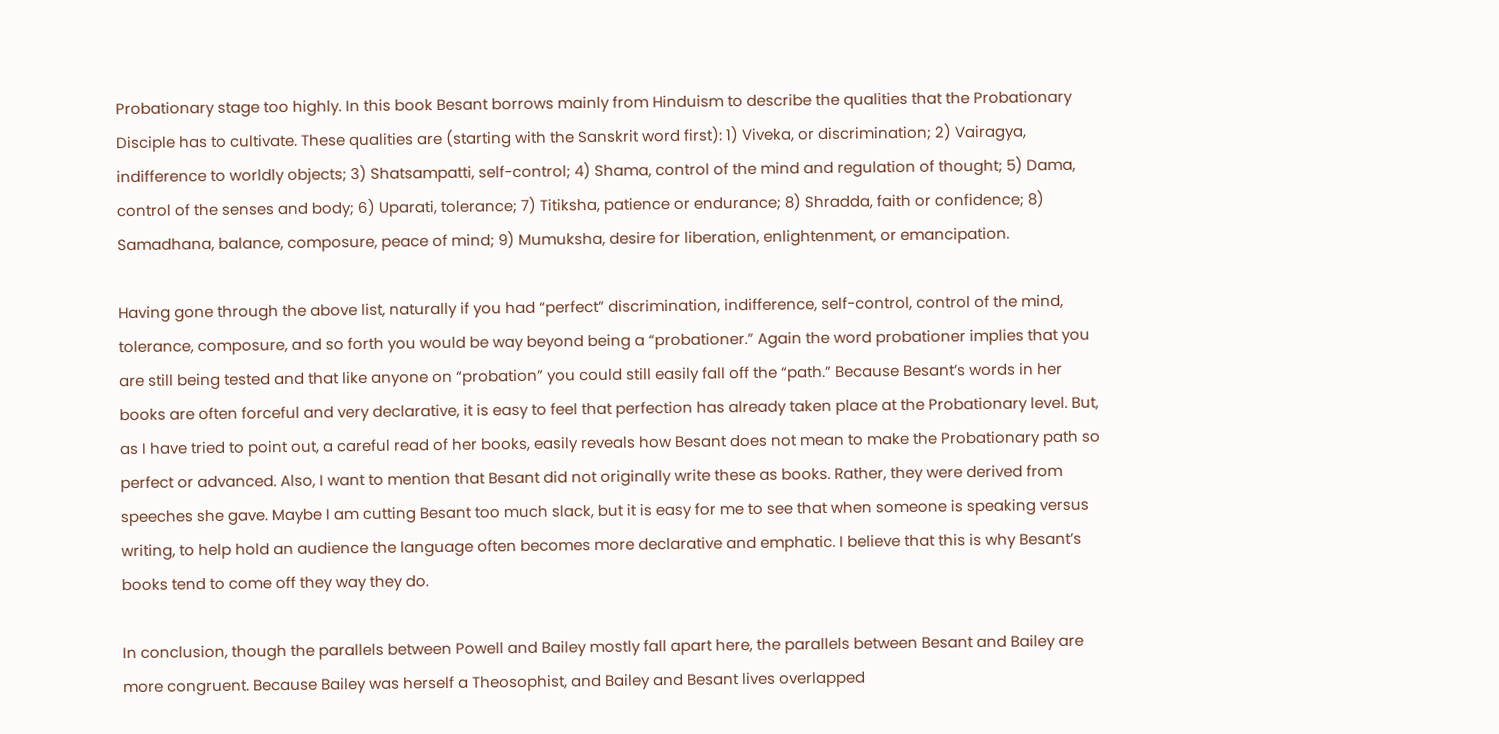Probationary stage too highly. In this book Besant borrows mainly from Hinduism to describe the qualities that the Probationary Disciple has to cultivate. These qualities are (starting with the Sanskrit word first): 1) Viveka, or discrimination; 2) Vairagya, indifference to worldly objects; 3) Shatsampatti, self-control; 4) Shama, control of the mind and regulation of thought; 5) Dama, control of the senses and body; 6) Uparati, tolerance; 7) Titiksha, patience or endurance; 8) Shradda, faith or confidence; 8) Samadhana, balance, composure, peace of mind; 9) Mumuksha, desire for liberation, enlightenment, or emancipation.

Having gone through the above list, naturally if you had “perfect” discrimination, indifference, self-control, control of the mind, tolerance, composure, and so forth you would be way beyond being a “probationer.” Again the word probationer implies that you are still being tested and that like anyone on “probation” you could still easily fall off the “path.” Because Besant’s words in her books are often forceful and very declarative, it is easy to feel that perfection has already taken place at the Probationary level. But, as I have tried to point out, a careful read of her books, easily reveals how Besant does not mean to make the Probationary path so perfect or advanced. Also, I want to mention that Besant did not originally write these as books. Rather, they were derived from speeches she gave. Maybe I am cutting Besant too much slack, but it is easy for me to see that when someone is speaking versus writing, to help hold an audience the language often becomes more declarative and emphatic. I believe that this is why Besant’s books tend to come off they way they do.

In conclusion, though the parallels between Powell and Bailey mostly fall apart here, the parallels between Besant and Bailey are more congruent. Because Bailey was herself a Theosophist, and Bailey and Besant lives overlapped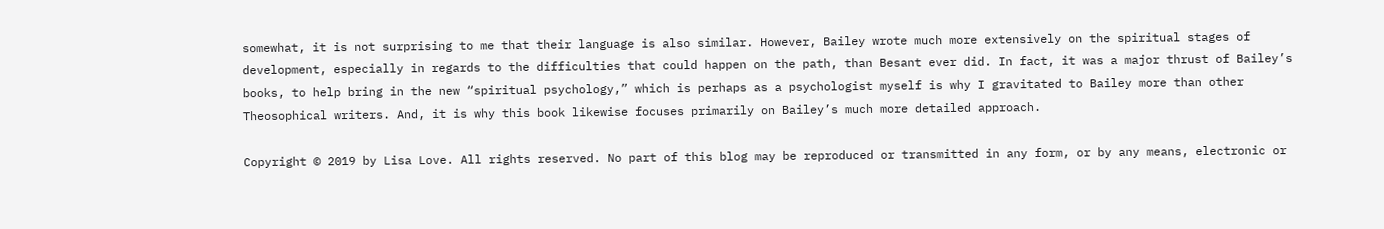somewhat, it is not surprising to me that their language is also similar. However, Bailey wrote much more extensively on the spiritual stages of development, especially in regards to the difficulties that could happen on the path, than Besant ever did. In fact, it was a major thrust of Bailey’s books, to help bring in the new “spiritual psychology,” which is perhaps as a psychologist myself is why I gravitated to Bailey more than other Theosophical writers. And, it is why this book likewise focuses primarily on Bailey’s much more detailed approach.

Copyright © 2019 by Lisa Love. All rights reserved. No part of this blog may be reproduced or transmitted in any form, or by any means, electronic or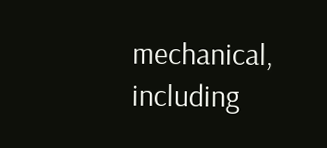mechanical, including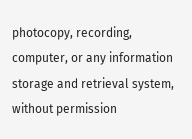photocopy, recording, computer, or any information storage and retrieval system, without permission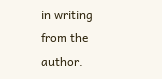in writing from the author.